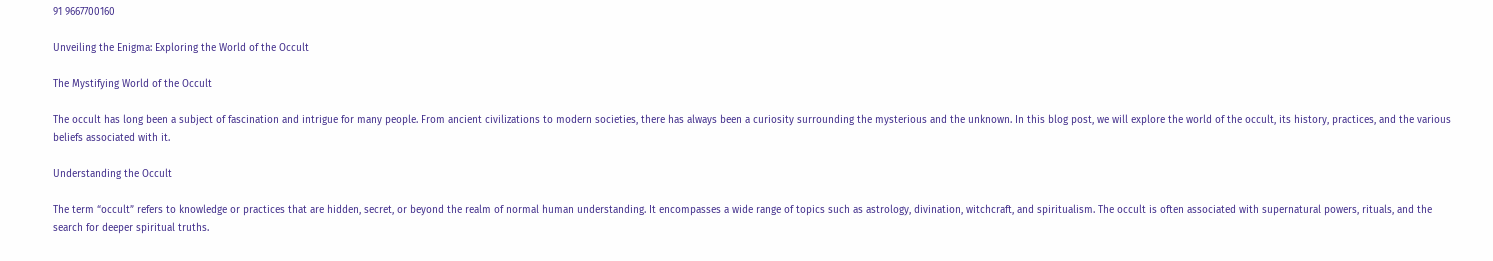91 9667700160

Unveiling the Enigma: Exploring the World of the Occult

The Mystifying World of the Occult

The occult has long been a subject of fascination and intrigue for many people. From ancient civilizations to modern societies, there has always been a curiosity surrounding the mysterious and the unknown. In this blog post, we will explore the world of the occult, its history, practices, and the various beliefs associated with it.

Understanding the Occult

The term “occult” refers to knowledge or practices that are hidden, secret, or beyond the realm of normal human understanding. It encompasses a wide range of topics such as astrology, divination, witchcraft, and spiritualism. The occult is often associated with supernatural powers, rituals, and the search for deeper spiritual truths.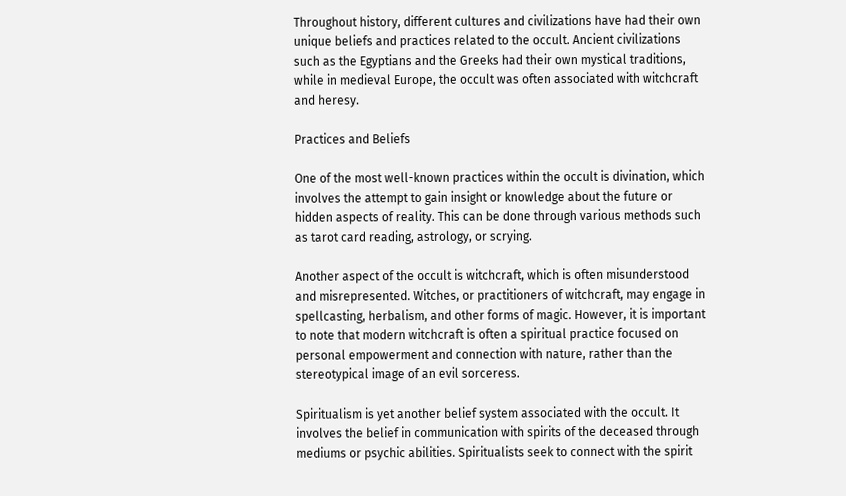Throughout history, different cultures and civilizations have had their own unique beliefs and practices related to the occult. Ancient civilizations such as the Egyptians and the Greeks had their own mystical traditions, while in medieval Europe, the occult was often associated with witchcraft and heresy.

Practices and Beliefs

One of the most well-known practices within the occult is divination, which involves the attempt to gain insight or knowledge about the future or hidden aspects of reality. This can be done through various methods such as tarot card reading, astrology, or scrying.

Another aspect of the occult is witchcraft, which is often misunderstood and misrepresented. Witches, or practitioners of witchcraft, may engage in spellcasting, herbalism, and other forms of magic. However, it is important to note that modern witchcraft is often a spiritual practice focused on personal empowerment and connection with nature, rather than the stereotypical image of an evil sorceress.

Spiritualism is yet another belief system associated with the occult. It involves the belief in communication with spirits of the deceased through mediums or psychic abilities. Spiritualists seek to connect with the spirit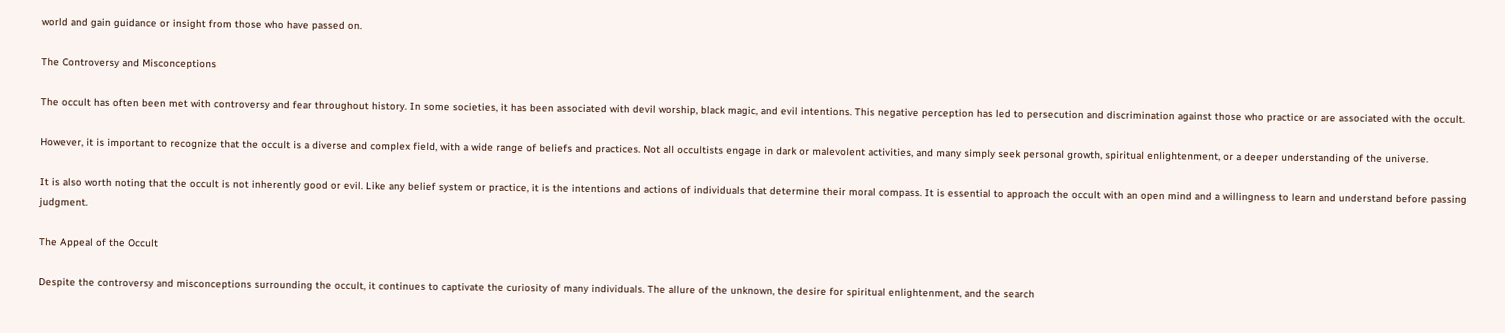world and gain guidance or insight from those who have passed on.

The Controversy and Misconceptions

The occult has often been met with controversy and fear throughout history. In some societies, it has been associated with devil worship, black magic, and evil intentions. This negative perception has led to persecution and discrimination against those who practice or are associated with the occult.

However, it is important to recognize that the occult is a diverse and complex field, with a wide range of beliefs and practices. Not all occultists engage in dark or malevolent activities, and many simply seek personal growth, spiritual enlightenment, or a deeper understanding of the universe.

It is also worth noting that the occult is not inherently good or evil. Like any belief system or practice, it is the intentions and actions of individuals that determine their moral compass. It is essential to approach the occult with an open mind and a willingness to learn and understand before passing judgment.

The Appeal of the Occult

Despite the controversy and misconceptions surrounding the occult, it continues to captivate the curiosity of many individuals. The allure of the unknown, the desire for spiritual enlightenment, and the search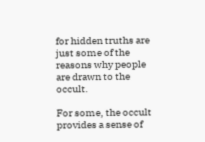for hidden truths are just some of the reasons why people are drawn to the occult.

For some, the occult provides a sense of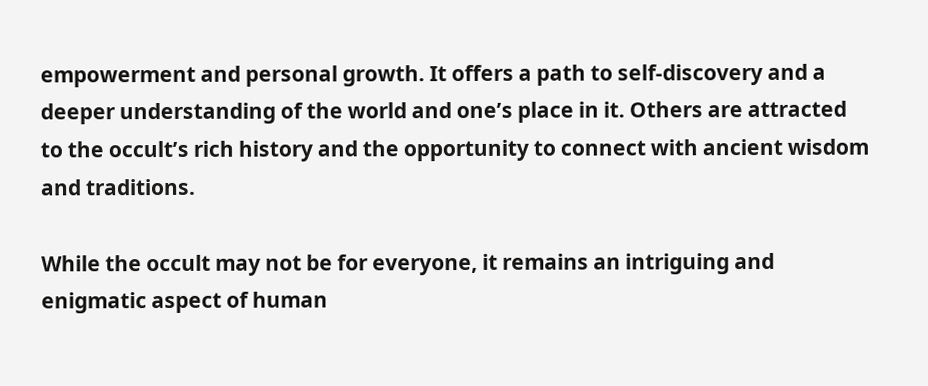empowerment and personal growth. It offers a path to self-discovery and a deeper understanding of the world and one’s place in it. Others are attracted to the occult’s rich history and the opportunity to connect with ancient wisdom and traditions.

While the occult may not be for everyone, it remains an intriguing and enigmatic aspect of human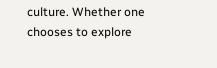culture. Whether one chooses to explore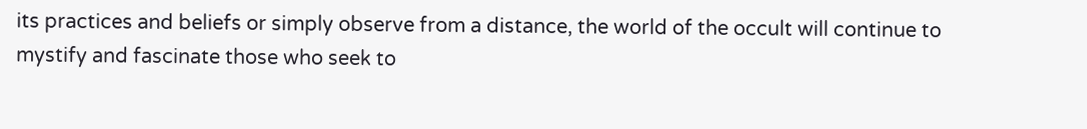its practices and beliefs or simply observe from a distance, the world of the occult will continue to mystify and fascinate those who seek to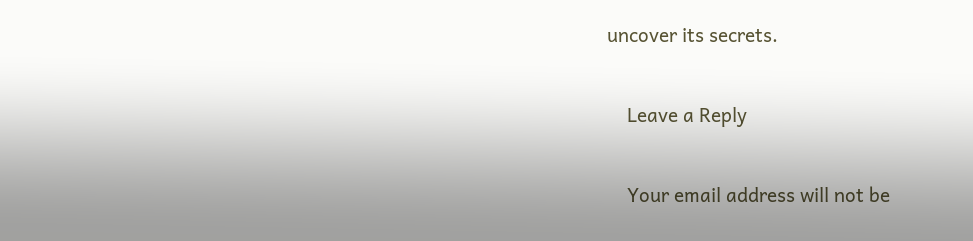uncover its secrets.

    Leave a Reply

    Your email address will not be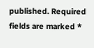published. Required fields are marked *